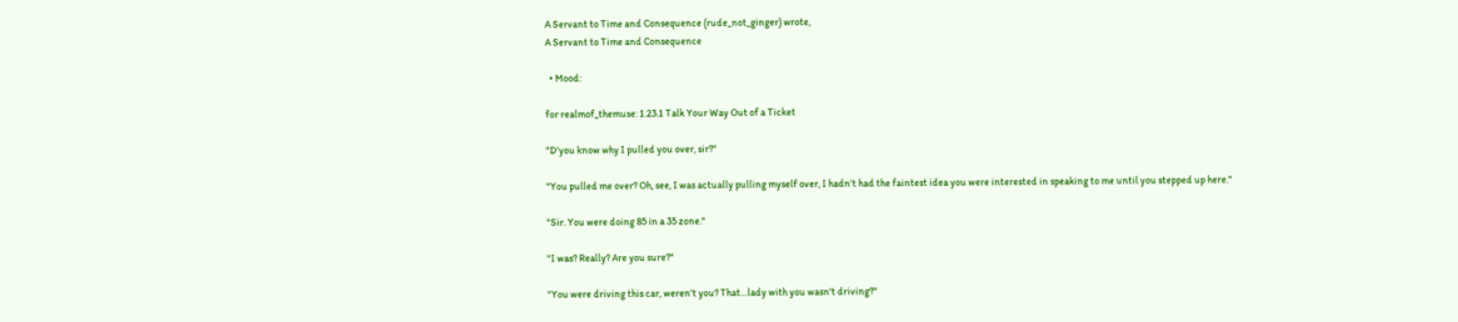A Servant to Time and Consequence (rude_not_ginger) wrote,
A Servant to Time and Consequence

  • Mood:

for realmof_themuse: 1.23.1 Talk Your Way Out of a Ticket

"D'you know why I pulled you over, sir?"

"You pulled me over? Oh, see, I was actually pulling myself over, I hadn't had the faintest idea you were interested in speaking to me until you stepped up here."

"Sir. You were doing 85 in a 35 zone."

"I was? Really? Are you sure?"

"You were driving this car, weren't you? That…lady with you wasn't driving?"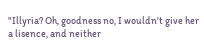"Illyria? Oh, goodness no, I wouldn't give her a lisence, and neither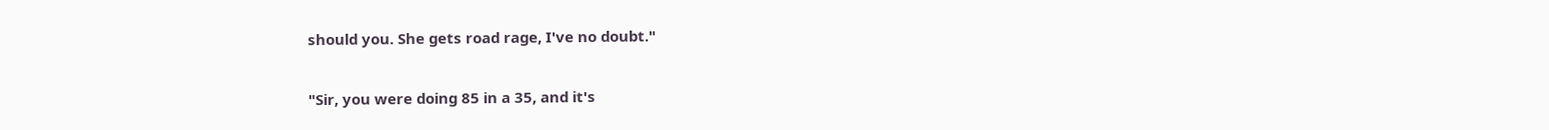should you. She gets road rage, I've no doubt."

"Sir, you were doing 85 in a 35, and it's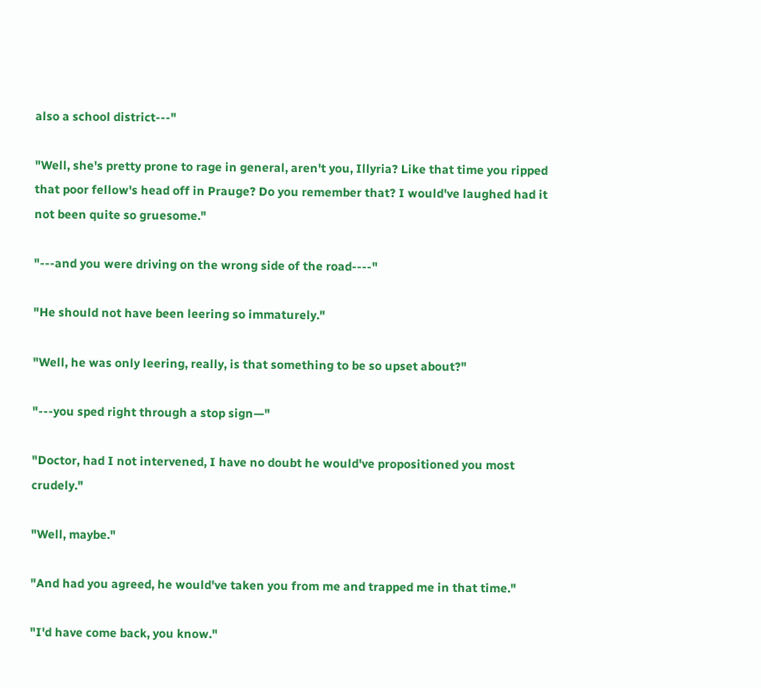also a school district---"

"Well, she's pretty prone to rage in general, aren't you, Illyria? Like that time you ripped that poor fellow's head off in Prauge? Do you remember that? I would've laughed had it not been quite so gruesome."

"---and you were driving on the wrong side of the road----"

"He should not have been leering so immaturely."

"Well, he was only leering, really, is that something to be so upset about?"

"---you sped right through a stop sign—"

"Doctor, had I not intervened, I have no doubt he would've propositioned you most crudely."

"Well, maybe."

"And had you agreed, he would've taken you from me and trapped me in that time."

"I'd have come back, you know."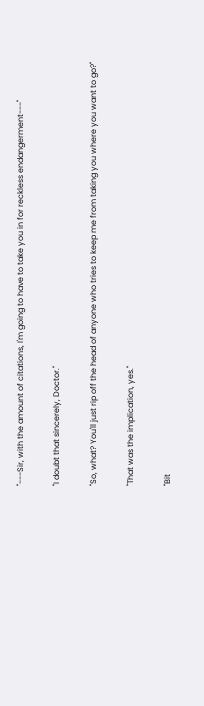"---Sir, with the amount of citations, I'm going to have to take you in for reckless endangerment---"

"I doubt that sincerely, Doctor."

"So, what? You'll just rip off the head of anyone who tries to keep me from taking you where you want to go?"

"That was the implication, yes."

"Bit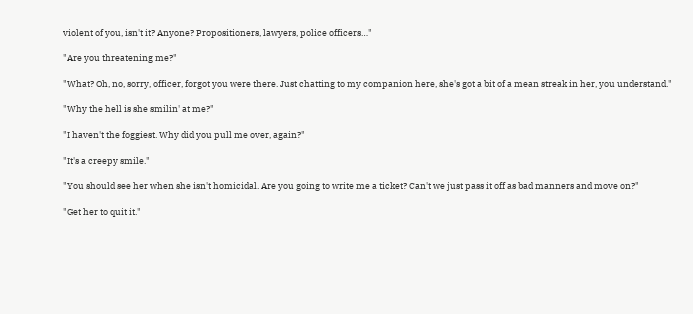violent of you, isn't it? Anyone? Propositioners, lawyers, police officers…"

"Are you threatening me?"

"What? Oh, no, sorry, officer, forgot you were there. Just chatting to my companion here, she's got a bit of a mean streak in her, you understand."

"Why the hell is she smilin' at me?"

"I haven't the foggiest. Why did you pull me over, again?"

"It's a creepy smile."

"You should see her when she isn't homicidal. Are you going to write me a ticket? Can't we just pass it off as bad manners and move on?"

"Get her to quit it."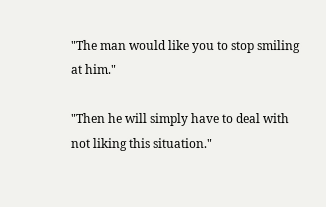"The man would like you to stop smiling at him."

"Then he will simply have to deal with not liking this situation."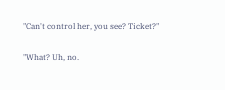"Can't control her, you see? Ticket?"

"What? Uh, no.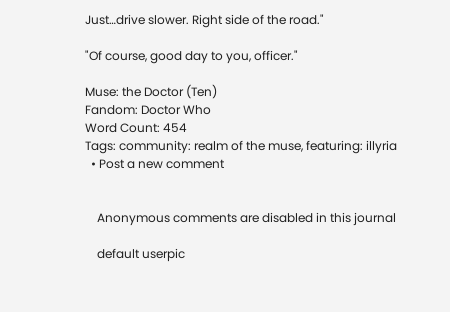Just…drive slower. Right side of the road."

"Of course, good day to you, officer."

Muse: the Doctor (Ten)
Fandom: Doctor Who
Word Count: 454
Tags: community: realm of the muse, featuring: illyria
  • Post a new comment


    Anonymous comments are disabled in this journal

    default userpic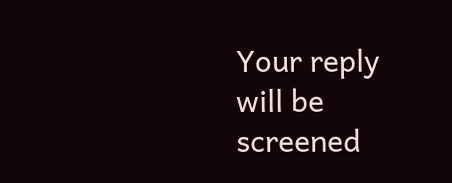Your reply will be screened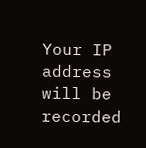Your IP address will be recorded